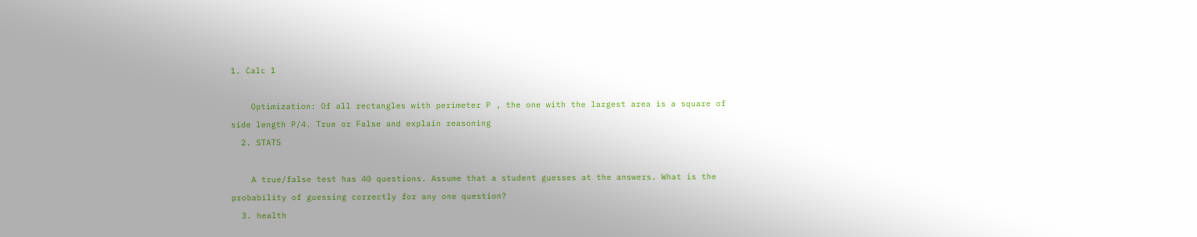1. Calc 1

    Optimization: Of all rectangles with perimeter P , the one with the largest area is a square of side length P/4. True or False and explain reasoning
  2. STATS

    A true/false test has 40 questions. Assume that a student guesses at the answers. What is the probability of guessing correctly for any one question?
  3. health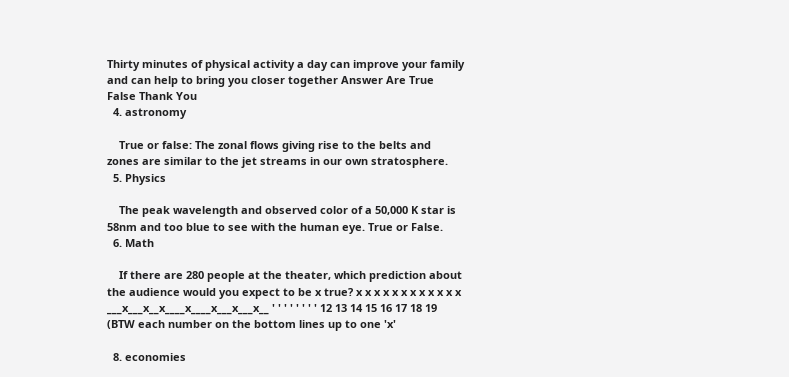Thirty minutes of physical activity a day can improve your family and can help to bring you closer together Answer Are True False Thank You
  4. astronomy

    True or false: The zonal flows giving rise to the belts and zones are similar to the jet streams in our own stratosphere.
  5. Physics

    The peak wavelength and observed color of a 50,000 K star is 58nm and too blue to see with the human eye. True or False.
  6. Math

    If there are 280 people at the theater, which prediction about the audience would you expect to be x true? x x x x x x x x x x x x ___x___x__x____x____x___x___x__ ' ' ' ' ' ' ' ' 12 13 14 15 16 17 18 19 (BTW each number on the bottom lines up to one 'x'

  8. economies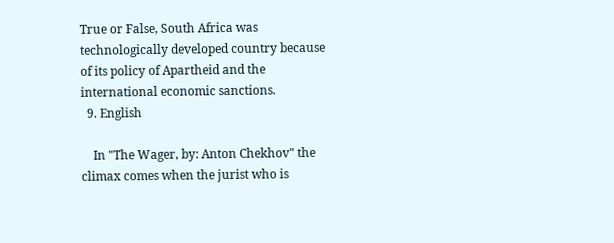True or False, South Africa was technologically developed country because of its policy of Apartheid and the international economic sanctions.
  9. English

    In "The Wager, by: Anton Chekhov" the climax comes when the jurist who is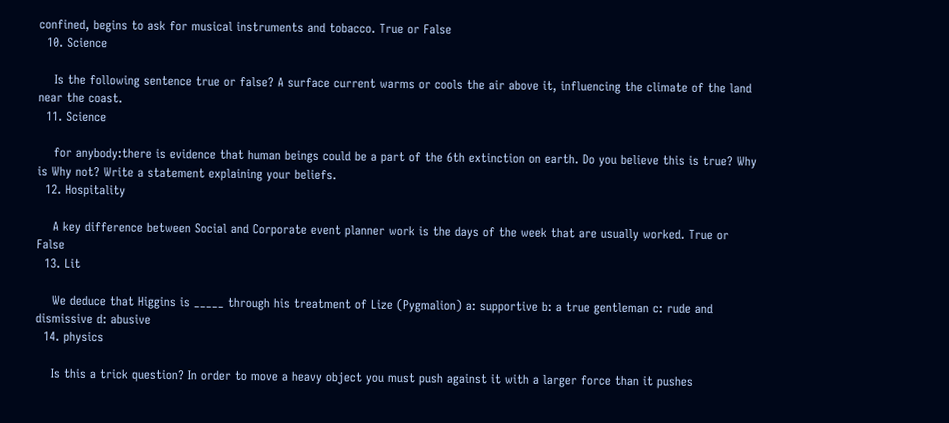confined, begins to ask for musical instruments and tobacco. True or False
  10. Science

    Is the following sentence true or false? A surface current warms or cools the air above it, influencing the climate of the land near the coast.
  11. Science

    for anybody:there is evidence that human beings could be a part of the 6th extinction on earth. Do you believe this is true? Why is Why not? Write a statement explaining your beliefs.
  12. Hospitality

    A key difference between Social and Corporate event planner work is the days of the week that are usually worked. True or False
  13. Lit

    We deduce that Higgins is _____ through his treatment of Lize (Pygmalion) a: supportive b: a true gentleman c: rude and dismissive d: abusive
  14. physics

    Is this a trick question? In order to move a heavy object you must push against it with a larger force than it pushes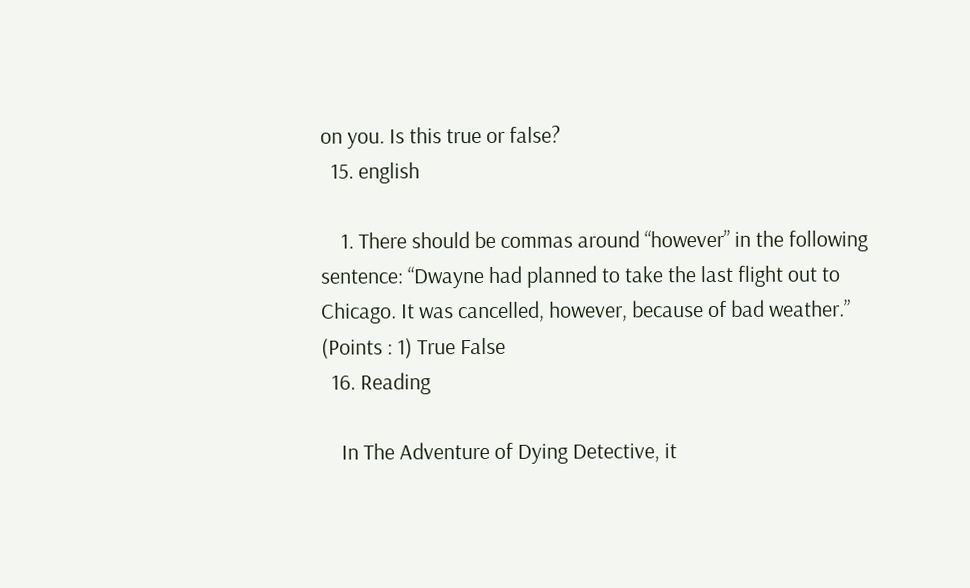on you. Is this true or false?
  15. english

    1. There should be commas around “however” in the following sentence: “Dwayne had planned to take the last flight out to Chicago. It was cancelled, however, because of bad weather.” (Points : 1) True False
  16. Reading

    In The Adventure of Dying Detective, it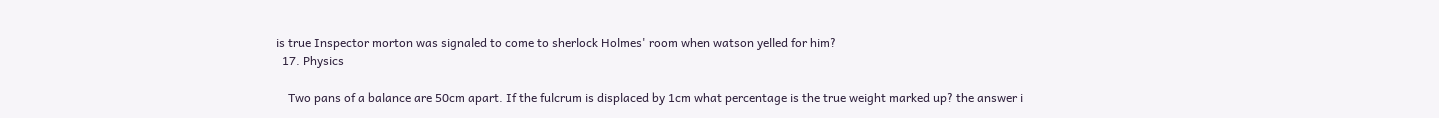is true Inspector morton was signaled to come to sherlock Holmes' room when watson yelled for him?
  17. Physics

    Two pans of a balance are 50cm apart. If the fulcrum is displaced by 1cm what percentage is the true weight marked up? the answer i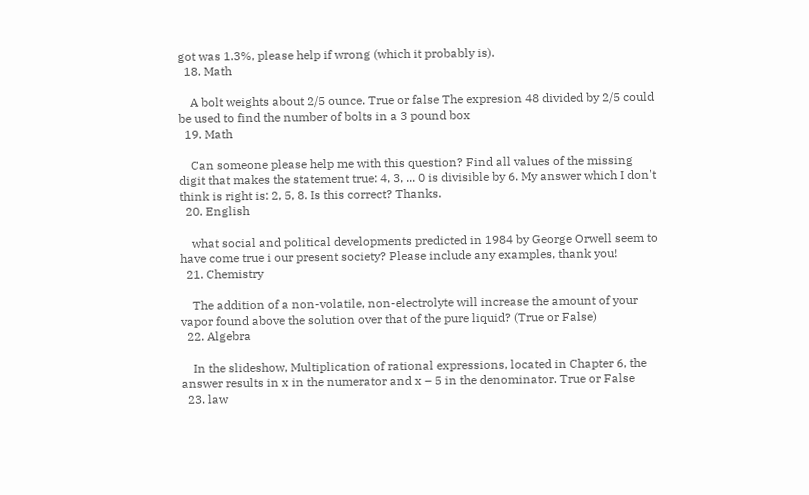got was 1.3%, please help if wrong (which it probably is).
  18. Math

    A bolt weights about 2/5 ounce. True or false The expresion 48 divided by 2/5 could be used to find the number of bolts in a 3 pound box
  19. Math

    Can someone please help me with this question? Find all values of the missing digit that makes the statement true: 4, 3, ... 0 is divisible by 6. My answer which I don't think is right is: 2, 5, 8. Is this correct? Thanks.
  20. English

    what social and political developments predicted in 1984 by George Orwell seem to have come true i our present society? Please include any examples, thank you!
  21. Chemistry

    The addition of a non-volatile, non-electrolyte will increase the amount of your vapor found above the solution over that of the pure liquid? (True or False)
  22. Algebra

    In the slideshow, Multiplication of rational expressions, located in Chapter 6, the answer results in x in the numerator and x – 5 in the denominator. True or False
  23. law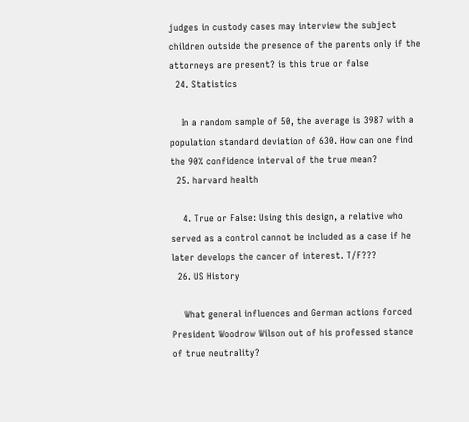judges in custody cases may interview the subject children outside the presence of the parents only if the attorneys are present? is this true or false
  24. Statistics

    In a random sample of 50, the average is 3987 with a population standard deviation of 630. How can one find the 90% confidence interval of the true mean?
  25. harvard health

    4. True or False: Using this design, a relative who served as a control cannot be included as a case if he later develops the cancer of interest. T/F???
  26. US History

    What general influences and German actions forced President Woodrow Wilson out of his professed stance of true neutrality?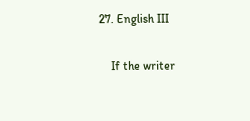27. English III

    If the writer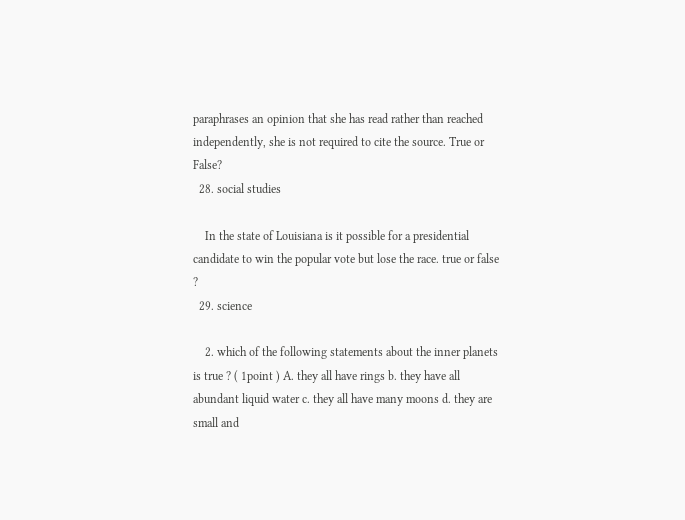paraphrases an opinion that she has read rather than reached independently, she is not required to cite the source. True or False?
  28. social studies

    In the state of Louisiana is it possible for a presidential candidate to win the popular vote but lose the race. true or false ?
  29. science

    2. which of the following statements about the inner planets is true ? ( 1point ) A. they all have rings b. they have all abundant liquid water c. they all have many moons d. they are small and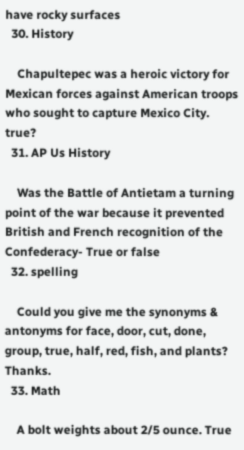have rocky surfaces
  30. History

    Chapultepec was a heroic victory for Mexican forces against American troops who sought to capture Mexico City. true?
  31. AP Us History

    Was the Battle of Antietam a turning point of the war because it prevented British and French recognition of the Confederacy- True or false
  32. spelling

    Could you give me the synonyms & antonyms for face, door, cut, done, group, true, half, red, fish, and plants? Thanks.
  33. Math

    A bolt weights about 2/5 ounce. True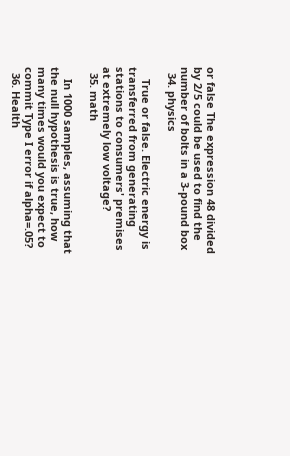or false The expression 48 divided by 2/5 could be used to find the number of bolts in a 3-pound box
  34. physics

    True or false. Electric energy is transferred from generating stations to consumers' premises at extremely low voltage?
  35. math

    In 1000 samples, assuming that the null hypothesis is true, how many times would you expect to commit Type I error if alpha=.05?
  36. Health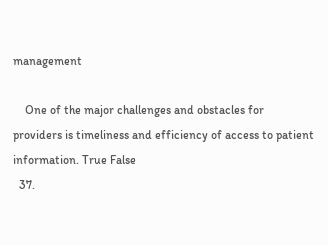management

    One of the major challenges and obstacles for providers is timeliness and efficiency of access to patient information. True False
  37.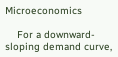Microeconomics

    For a downward-sloping demand curve,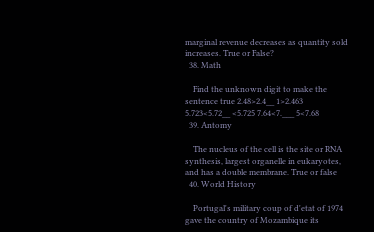marginal revenue decreases as quantity sold increases. True or False?
  38. Math

    Find the unknown digit to make the sentence true 2.48>2.4__ 1>2.463 5.723<5.72__ <5.725 7.64<7.___ 5<7.68
  39. Antomy

    The nucleus of the cell is the site or RNA synthesis, largest organelle in eukaryotes, and has a double membrane. True or false
  40. World History

    Portugal's military coup of d'etat of 1974 gave the country of Mozambique its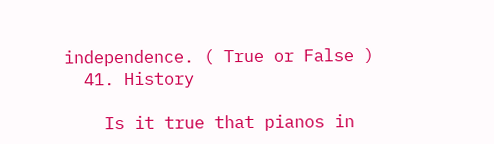independence. ( True or False )
  41. History

    Is it true that pianos in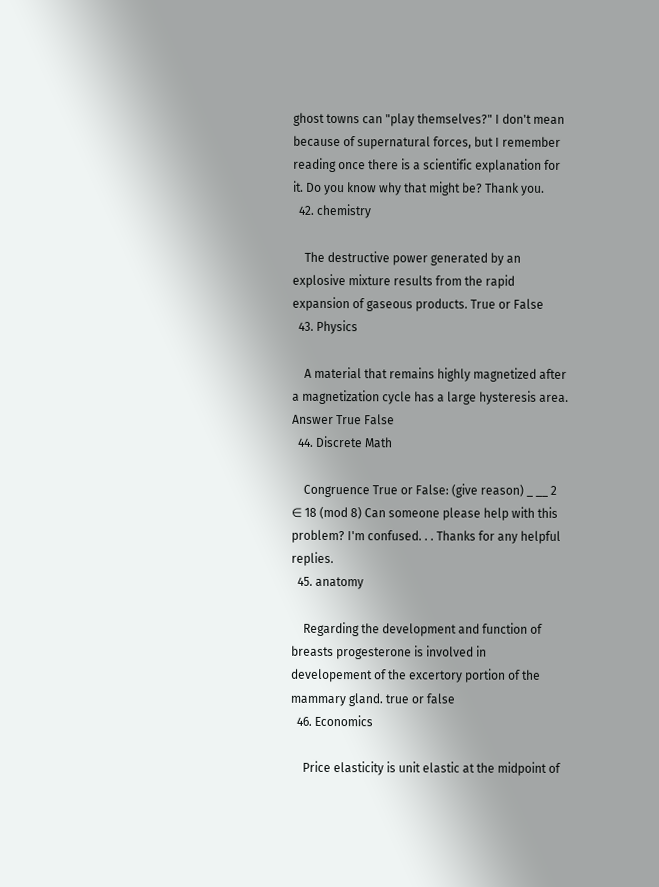ghost towns can "play themselves?" I don't mean because of supernatural forces, but I remember reading once there is a scientific explanation for it. Do you know why that might be? Thank you.
  42. chemistry

    The destructive power generated by an explosive mixture results from the rapid expansion of gaseous products. True or False
  43. Physics

    A material that remains highly magnetized after a magnetization cycle has a large hysteresis area. Answer True False
  44. Discrete Math

    Congruence True or False: (give reason) _ __ 2 ∈ 18 (mod 8) Can someone please help with this problem? I'm confused. . . Thanks for any helpful replies.
  45. anatomy

    Regarding the development and function of breasts progesterone is involved in developement of the excertory portion of the mammary gland. true or false
  46. Economics

    Price elasticity is unit elastic at the midpoint of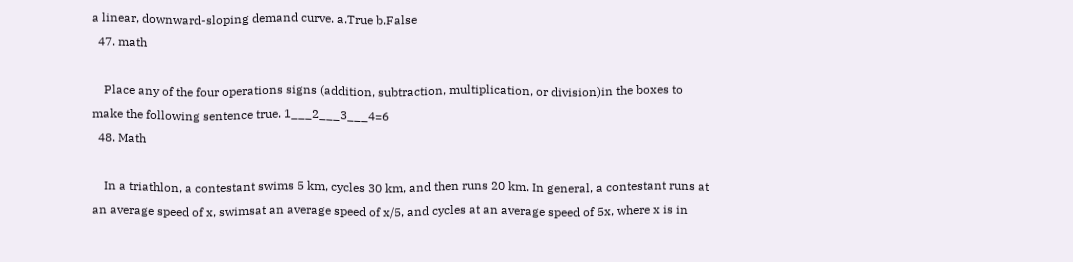a linear, downward-sloping demand curve. a.True b.False
  47. math

    Place any of the four operations signs (addition, subtraction, multiplication, or division)in the boxes to make the following sentence true. 1___2___3___4=6
  48. Math

    In a triathlon, a contestant swims 5 km, cycles 30 km, and then runs 20 km. In general, a contestant runs at an average speed of x, swimsat an average speed of x/5, and cycles at an average speed of 5x, where x is in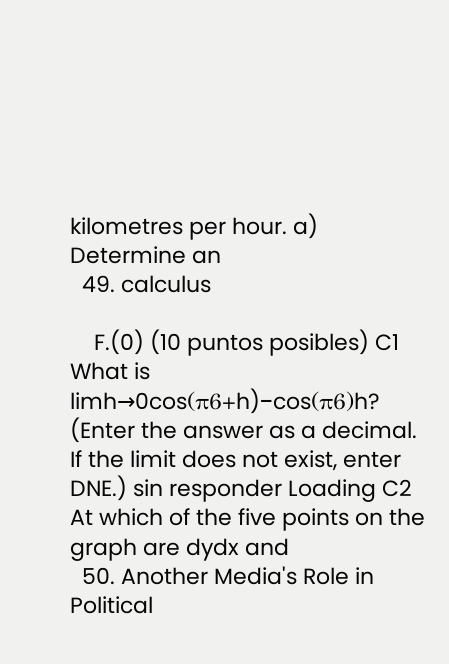kilometres per hour. a) Determine an
  49. calculus

    F.(0) (10 puntos posibles) C1   What is limh→0cos(π6+h)−cos(π6)h? (Enter the answer as a decimal. If the limit does not exist, enter DNE.) sin responder Loading C2   At which of the five points on the graph are dydx and
  50. Another Media's Role in Political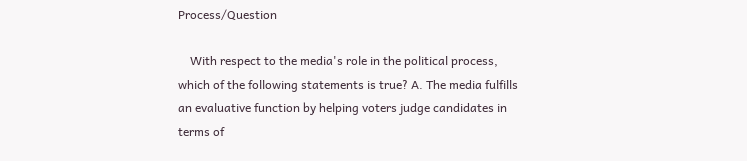Process/Question

    With respect to the media's role in the political process, which of the following statements is true? A. The media fulfills an evaluative function by helping voters judge candidates in terms of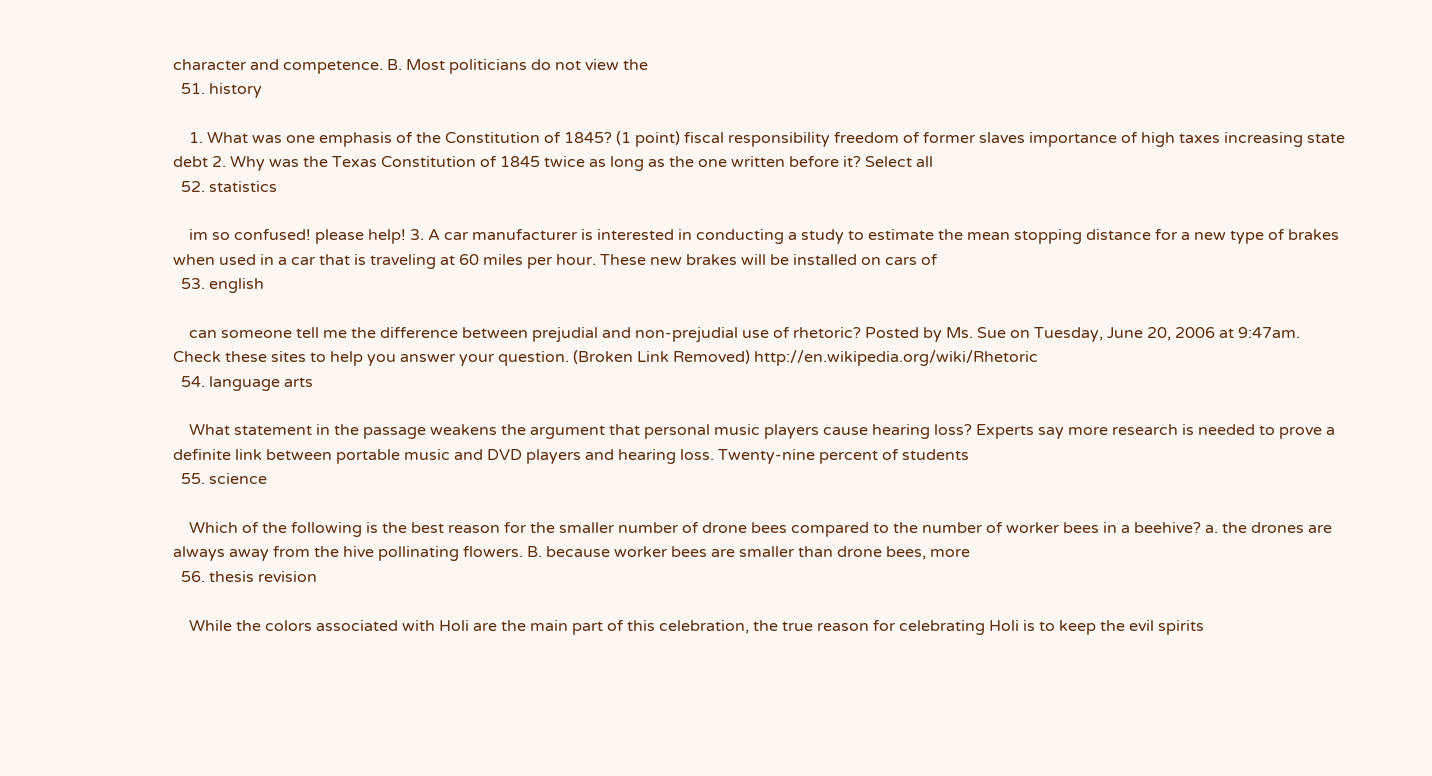character and competence. B. Most politicians do not view the
  51. history

    1. What was one emphasis of the Constitution of 1845? (1 point) fiscal responsibility freedom of former slaves importance of high taxes increasing state debt 2. Why was the Texas Constitution of 1845 twice as long as the one written before it? Select all
  52. statistics

    im so confused! please help! 3. A car manufacturer is interested in conducting a study to estimate the mean stopping distance for a new type of brakes when used in a car that is traveling at 60 miles per hour. These new brakes will be installed on cars of
  53. english

    can someone tell me the difference between prejudial and non-prejudial use of rhetoric? Posted by Ms. Sue on Tuesday, June 20, 2006 at 9:47am. Check these sites to help you answer your question. (Broken Link Removed) http://en.wikipedia.org/wiki/Rhetoric
  54. language arts

    What statement in the passage weakens the argument that personal music players cause hearing loss? Experts say more research is needed to prove a definite link between portable music and DVD players and hearing loss. Twenty-nine percent of students
  55. science

    Which of the following is the best reason for the smaller number of drone bees compared to the number of worker bees in a beehive? a. the drones are always away from the hive pollinating flowers. B. because worker bees are smaller than drone bees, more
  56. thesis revision

    While the colors associated with Holi are the main part of this celebration, the true reason for celebrating Holi is to keep the evil spirits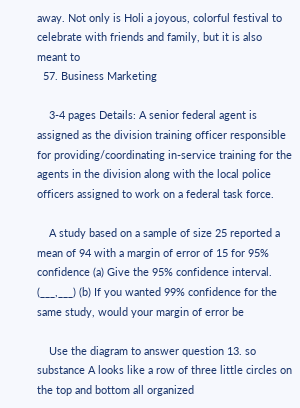away. Not only is Holi a joyous, colorful festival to celebrate with friends and family, but it is also meant to
  57. Business Marketing

    3-4 pages Details: A senior federal agent is assigned as the division training officer responsible for providing/coordinating in-service training for the agents in the division along with the local police officers assigned to work on a federal task force.

    A study based on a sample of size 25 reported a mean of 94 with a margin of error of 15 for 95% confidence (a) Give the 95% confidence interval. (___,___) (b) If you wanted 99% confidence for the same study, would your margin of error be

    Use the diagram to answer question 13. so substance A looks like a row of three little circles on the top and bottom all organized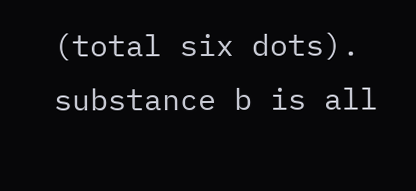(total six dots). substance b is all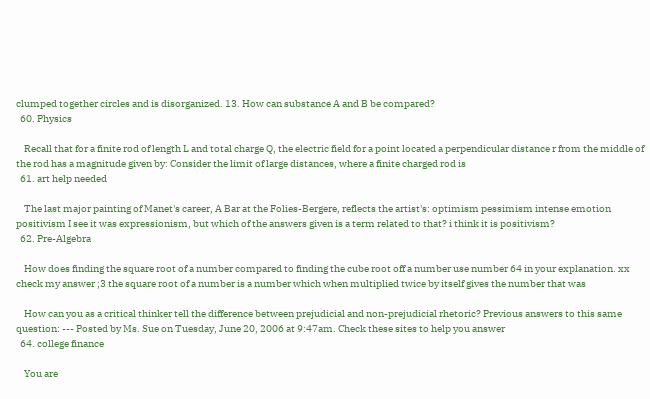clumped together circles and is disorganized. 13. How can substance A and B be compared?
  60. Physics

    Recall that for a finite rod of length L and total charge Q, the electric field for a point located a perpendicular distance r from the middle of the rod has a magnitude given by: Consider the limit of large distances, where a finite charged rod is
  61. art help needed

    The last major painting of Manet's career, A Bar at the Folies-Bergere, reflects the artist's: optimism pessimism intense emotion positivism I see it was expressionism, but which of the answers given is a term related to that? i think it is positivism?
  62. Pre-Algebra

    How does finding the square root of a number compared to finding the cube root off a number use number 64 in your explanation. xx check my answer ;3 the square root of a number is a number which when multiplied twice by itself gives the number that was

    How can you as a critical thinker tell the difference between prejudicial and non-prejudicial rhetoric? Previous answers to this same question: --- Posted by Ms. Sue on Tuesday, June 20, 2006 at 9:47am. Check these sites to help you answer
  64. college finance

    You are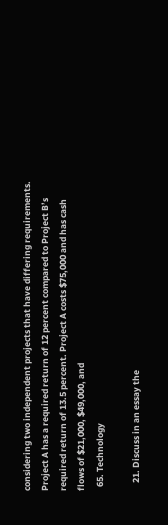considering two independent projects that have differing requirements. Project A has a required return of 12 percent compared to Project B’s required return of 13.5 percent. Project A costs $75,000 and has cash flows of $21,000, $49,000, and
  65. Technology

    21. Discuss in an essay the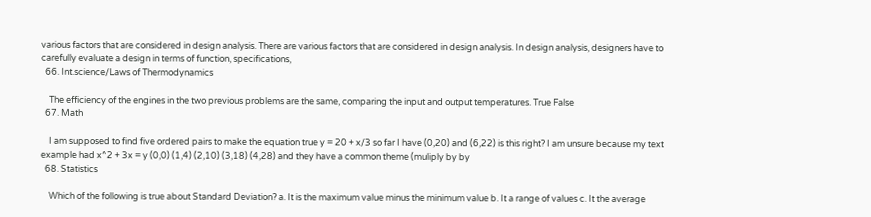various factors that are considered in design analysis. There are various factors that are considered in design analysis. In design analysis, designers have to carefully evaluate a design in terms of function, specifications,
  66. Int.science/Laws of Thermodynamics

    The efficiency of the engines in the two previous problems are the same, comparing the input and output temperatures. True False
  67. Math

    I am supposed to find five ordered pairs to make the equation true y = 20 + x/3 so far I have (0,20) and (6,22) is this right? I am unsure because my text example had x^2 + 3x = y (0,0) (1,4) (2,10) (3,18) (4,28) and they have a common theme (muliply by by
  68. Statistics

    Which of the following is true about Standard Deviation? a. It is the maximum value minus the minimum value b. It a range of values c. It the average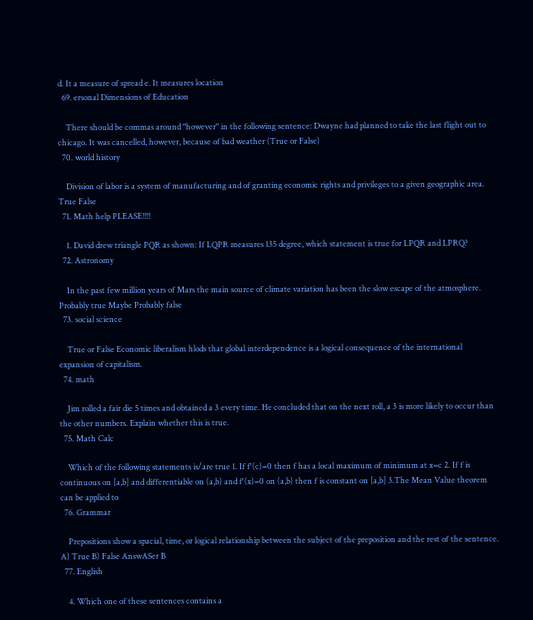d. It a measure of spread e. It measures location
  69. ersonal Dimensions of Education

    There should be commas around "however" in the following sentence: Dwayne had planned to take the last flight out to chicago. It was cancelled, however, because of bad weather (True or False)
  70. world history

    Division of labor is a system of manufacturing and of granting economic rights and privileges to a given geographic area. True False
  71. Math help PLEASE!!!!

    1. David drew triangle PQR as shown: If LQPR measures 135 degree, which statement is true for LPQR and LPRQ?
  72. Astronomy

    In the past few million years of Mars the main source of climate variation has been the slow escape of the atmosphere. Probably true Maybe Probably false
  73. social science

    True or False Economic liberalism hlods that global interdependence is a logical consequence of the international expansion of capitalism.
  74. math

    Jim rolled a fair die 5 times and obtained a 3 every time. He concluded that on the next roll, a 3 is more likely to occur than the other numbers. Explain whether this is true.
  75. Math Calc

    Which of the following statements is/are true 1. If f'(c)=0 then f has a local maximum of minimum at x=c 2. If f is continuous on [a,b] and differentiable on (a,b) and f'(x)=0 on (a,b) then f is constant on [a,b] 3.The Mean Value theorem can be applied to
  76. Grammar

    Prepositions show a spacial, time, or logical relationship between the subject of the preposition and the rest of the sentence. A) True B) False AnswASer B
  77. English

    4. Which one of these sentences contains a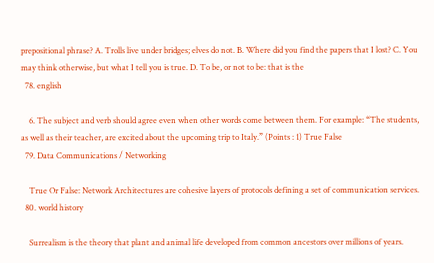prepositional phrase? A. Trolls live under bridges; elves do not. B. Where did you find the papers that I lost? C. You may think otherwise, but what I tell you is true. D. To be, or not to be: that is the
  78. english

    6. The subject and verb should agree even when other words come between them. For example: “The students, as well as their teacher, are excited about the upcoming trip to Italy.” (Points : 1) True False
  79. Data Communications / Networking

    True Or False: Network Architectures are cohesive layers of protocols defining a set of communication services.
  80. world history

    Surrealism is the theory that plant and animal life developed from common ancestors over millions of years.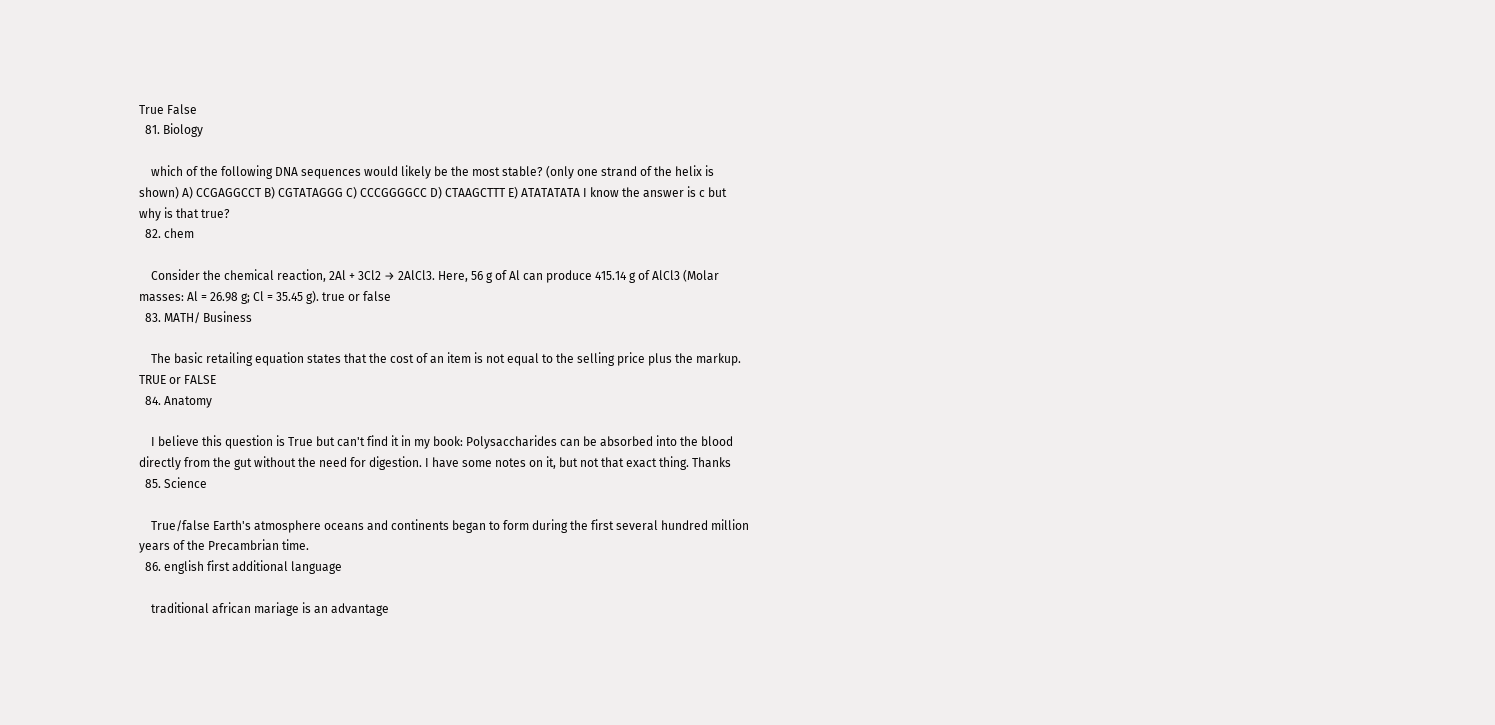True False
  81. Biology

    which of the following DNA sequences would likely be the most stable? (only one strand of the helix is shown) A) CCGAGGCCT B) CGTATAGGG C) CCCGGGGCC D) CTAAGCTTT E) ATATATATA I know the answer is c but why is that true?
  82. chem

    Consider the chemical reaction, 2Al + 3Cl2 → 2AlCl3. Here, 56 g of Al can produce 415.14 g of AlCl3 (Molar masses: Al = 26.98 g; Cl = 35.45 g). true or false
  83. MATH/ Business

    The basic retailing equation states that the cost of an item is not equal to the selling price plus the markup. TRUE or FALSE
  84. Anatomy

    I believe this question is True but can't find it in my book: Polysaccharides can be absorbed into the blood directly from the gut without the need for digestion. I have some notes on it, but not that exact thing. Thanks
  85. Science

    True/false Earth's atmosphere oceans and continents began to form during the first several hundred million years of the Precambrian time.
  86. english first additional language

    traditional african mariage is an advantage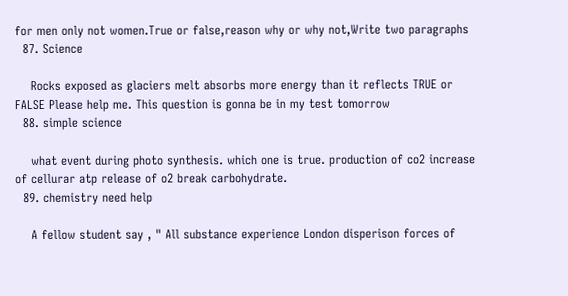for men only not women.True or false,reason why or why not,Write two paragraphs
  87. Science

    Rocks exposed as glaciers melt absorbs more energy than it reflects TRUE or FALSE Please help me. This question is gonna be in my test tomorrow
  88. simple science

    what event during photo synthesis. which one is true. production of co2 increase of cellurar atp release of o2 break carbohydrate.
  89. chemistry need help

    A fellow student say , " All substance experience London disperison forces of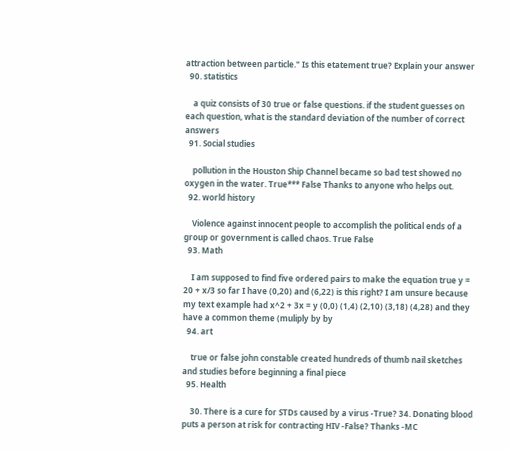attraction between particle." Is this etatement true? Explain your answer
  90. statistics

    a quiz consists of 30 true or false questions. if the student guesses on each question, what is the standard deviation of the number of correct answers
  91. Social studies

    pollution in the Houston Ship Channel became so bad test showed no oxygen in the water. True*** False Thanks to anyone who helps out.
  92. world history

    Violence against innocent people to accomplish the political ends of a group or government is called chaos. True False
  93. Math

    I am supposed to find five ordered pairs to make the equation true y = 20 + x/3 so far I have (0,20) and (6,22) is this right? I am unsure because my text example had x^2 + 3x = y (0,0) (1,4) (2,10) (3,18) (4,28) and they have a common theme (muliply by by
  94. art

    true or false john constable created hundreds of thumb nail sketches and studies before beginning a final piece
  95. Health

    30. There is a cure for STDs caused by a virus -True? 34. Donating blood puts a person at risk for contracting HIV -False? Thanks -MC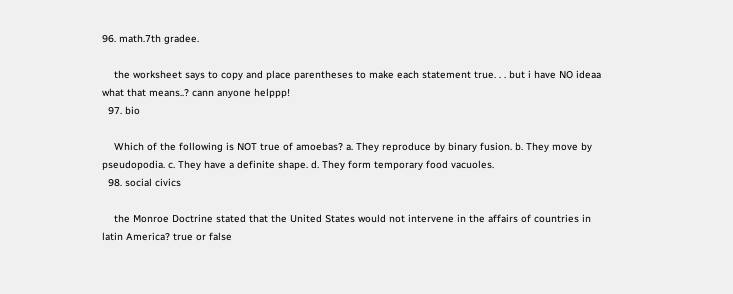96. math.7th gradee.

    the worksheet says to copy and place parentheses to make each statement true. . . but i have NO ideaa what that means..? cann anyone helppp!
  97. bio

    Which of the following is NOT true of amoebas? a. They reproduce by binary fusion. b. They move by pseudopodia. c. They have a definite shape. d. They form temporary food vacuoles.
  98. social civics

    the Monroe Doctrine stated that the United States would not intervene in the affairs of countries in latin America? true or false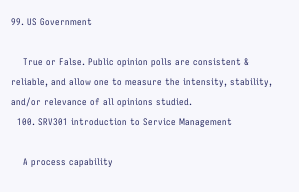99. US Government

    True or False. Public opinion polls are consistent & reliable, and allow one to measure the intensity, stability, and/or relevance of all opinions studied.
  100. SRV301 introduction to Service Management

    A process capability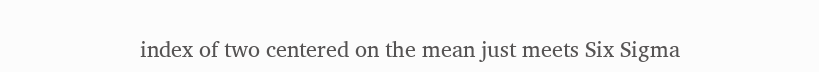index of two centered on the mean just meets Six Sigma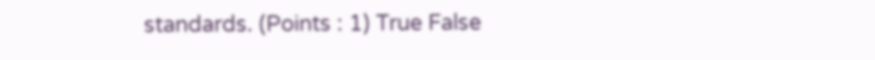standards. (Points : 1) True False